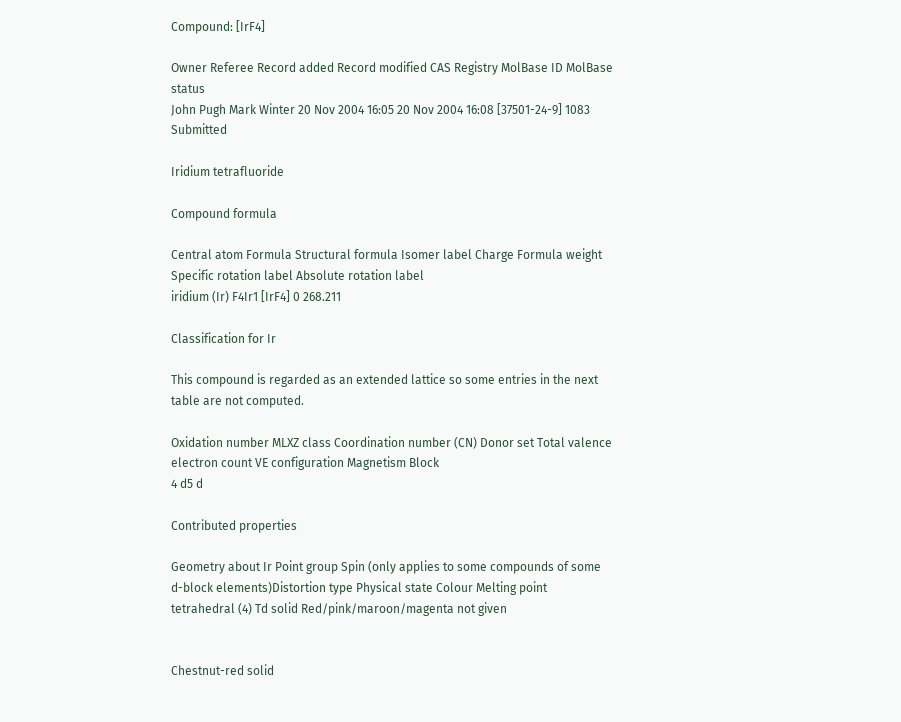Compound: [IrF4]

Owner Referee Record added Record modified CAS Registry MolBase ID MolBase status
John Pugh Mark Winter 20 Nov 2004 16:05 20 Nov 2004 16:08 [37501-24-9] 1083 Submitted

Iridium tetrafluoride

Compound formula

Central atom Formula Structural formula Isomer label Charge Formula weight Specific rotation label Absolute rotation label
iridium (Ir) F4Ir1 [IrF4] 0 268.211

Classification for Ir

This compound is regarded as an extended lattice so some entries in the next table are not computed.

Oxidation number MLXZ class Coordination number (CN) Donor set Total valence electron count VE configuration Magnetism Block
4 d5 d

Contributed properties

Geometry about Ir Point group Spin (only applies to some compounds of some d-block elements)Distortion type Physical state Colour Melting point
tetrahedral (4) Td solid Red/pink/maroon/magenta not given


Chestnut-red solid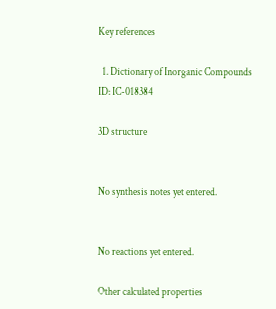Key references

  1. Dictionary of Inorganic Compounds ID: IC-018384

3D structure


No synthesis notes yet entered.


No reactions yet entered.

Other calculated properties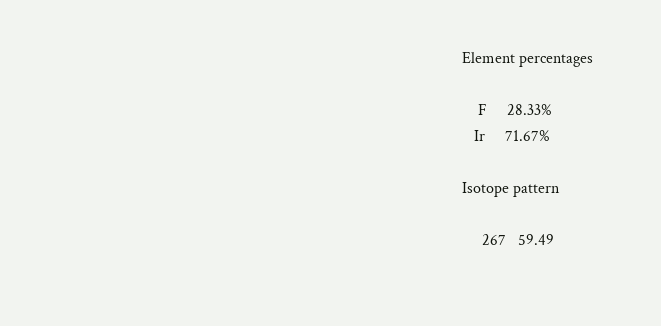Element percentages

    F     28.33%
   Ir     71.67%

Isotope pattern

     267   59.49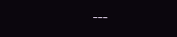___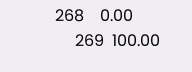268    0.00
     269  100.00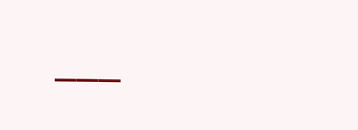___